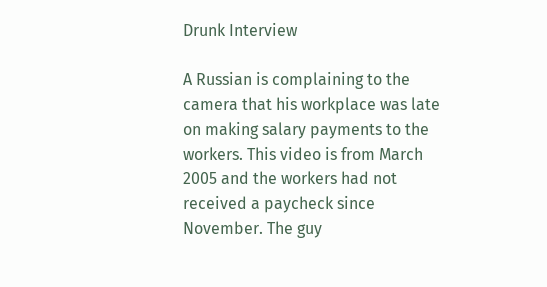Drunk Interview

A Russian is complaining to the camera that his workplace was late on making salary payments to the workers. This video is from March 2005 and the workers had not received a paycheck since November. The guy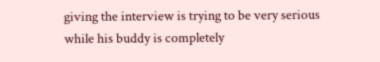giving the interview is trying to be very serious while his buddy is completely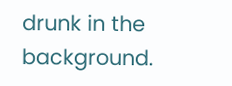drunk in the background.